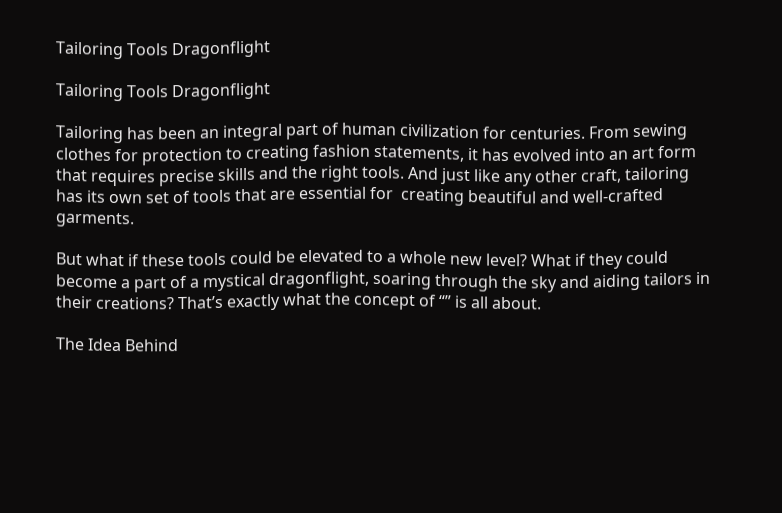Tailoring Tools Dragonflight

Tailoring Tools Dragonflight

Tailoring has been an integral part of human civilization for centuries. From sewing clothes for protection to creating fashion statements, it has evolved into an art form that requires precise skills and the right tools. And just like any other craft, tailoring has its own set of tools that are essential for  creating beautiful and well-crafted garments.

But what if these tools could be elevated to a whole new level? What if they could become a part of a mystical dragonflight, soaring through the sky and aiding tailors in their creations? That’s exactly what the concept of “” is all about.

The Idea Behind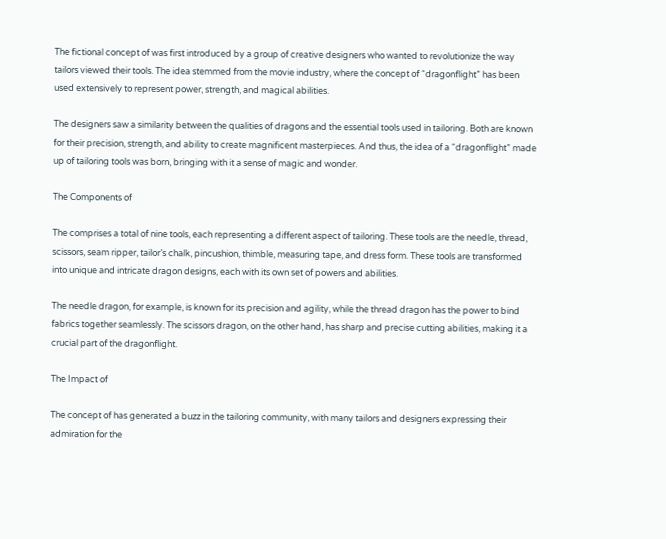The fictional concept of was first introduced by a group of creative designers who wanted to revolutionize the way tailors viewed their tools. The idea stemmed from the movie industry, where the concept of “dragonflight” has been used extensively to represent power, strength, and magical abilities.

The designers saw a similarity between the qualities of dragons and the essential tools used in tailoring. Both are known for their precision, strength, and ability to create magnificent masterpieces. And thus, the idea of a “dragonflight” made up of tailoring tools was born, bringing with it a sense of magic and wonder.

The Components of

The comprises a total of nine tools, each representing a different aspect of tailoring. These tools are the needle, thread, scissors, seam ripper, tailor’s chalk, pincushion, thimble, measuring tape, and dress form. These tools are transformed into unique and intricate dragon designs, each with its own set of powers and abilities.

The needle dragon, for example, is known for its precision and agility, while the thread dragon has the power to bind fabrics together seamlessly. The scissors dragon, on the other hand, has sharp and precise cutting abilities, making it a crucial part of the dragonflight.

The Impact of

The concept of has generated a buzz in the tailoring community, with many tailors and designers expressing their admiration for the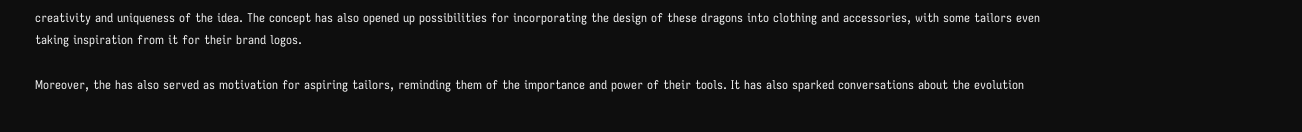creativity and uniqueness of the idea. The concept has also opened up possibilities for incorporating the design of these dragons into clothing and accessories, with some tailors even taking inspiration from it for their brand logos.

Moreover, the has also served as motivation for aspiring tailors, reminding them of the importance and power of their tools. It has also sparked conversations about the evolution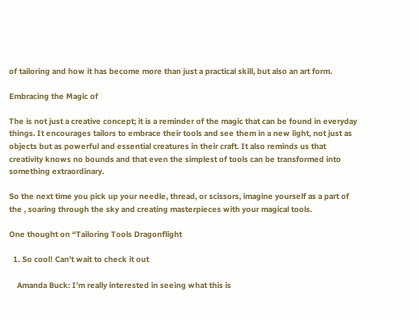of tailoring and how it has become more than just a practical skill, but also an art form.

Embracing the Magic of

The is not just a creative concept; it is a reminder of the magic that can be found in everyday things. It encourages tailors to embrace their tools and see them in a new light, not just as objects but as powerful and essential creatures in their craft. It also reminds us that creativity knows no bounds and that even the simplest of tools can be transformed into something extraordinary.

So the next time you pick up your needle, thread, or scissors, imagine yourself as a part of the , soaring through the sky and creating masterpieces with your magical tools.

One thought on “Tailoring Tools Dragonflight

  1. So cool! Can’t wait to check it out

    Amanda Buck: I’m really interested in seeing what this is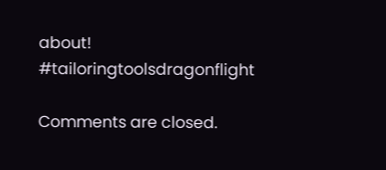about! #tailoringtoolsdragonflight

Comments are closed.